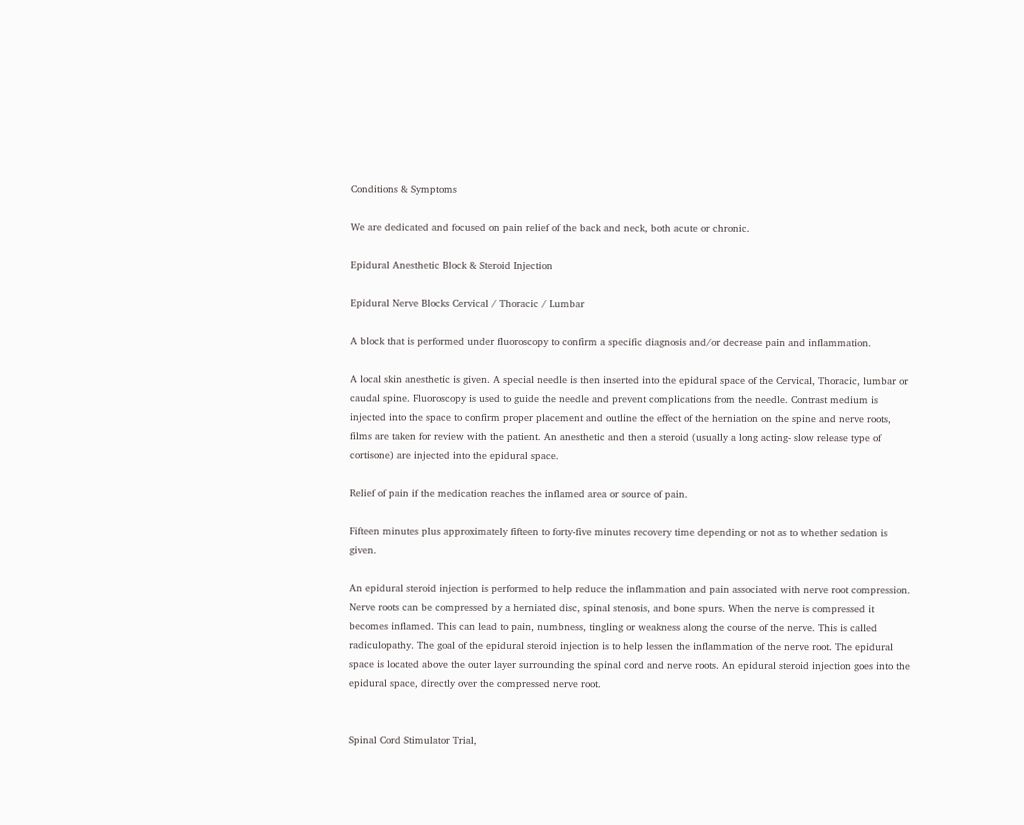Conditions & Symptoms

We are dedicated and focused on pain relief of the back and neck, both acute or chronic.

Epidural Anesthetic Block & Steroid Injection

Epidural Nerve Blocks Cervical / Thoracic / Lumbar

A block that is performed under fluoroscopy to confirm a specific diagnosis and/or decrease pain and inflammation.

A local skin anesthetic is given. A special needle is then inserted into the epidural space of the Cervical, Thoracic, lumbar or caudal spine. Fluoroscopy is used to guide the needle and prevent complications from the needle. Contrast medium is injected into the space to confirm proper placement and outline the effect of the herniation on the spine and nerve roots, films are taken for review with the patient. An anesthetic and then a steroid (usually a long acting- slow release type of cortisone) are injected into the epidural space.

Relief of pain if the medication reaches the inflamed area or source of pain.

Fifteen minutes plus approximately fifteen to forty-five minutes recovery time depending or not as to whether sedation is given.

An epidural steroid injection is performed to help reduce the inflammation and pain associated with nerve root compression. Nerve roots can be compressed by a herniated disc, spinal stenosis, and bone spurs. When the nerve is compressed it becomes inflamed. This can lead to pain, numbness, tingling or weakness along the course of the nerve. This is called radiculopathy. The goal of the epidural steroid injection is to help lessen the inflammation of the nerve root. The epidural space is located above the outer layer surrounding the spinal cord and nerve roots. An epidural steroid injection goes into the epidural space, directly over the compressed nerve root.


Spinal Cord Stimulator Trial,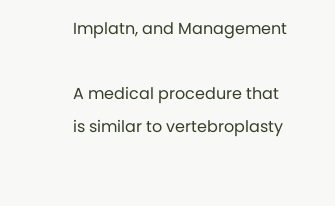Implatn, and Management

A medical procedure that is similar to vertebroplasty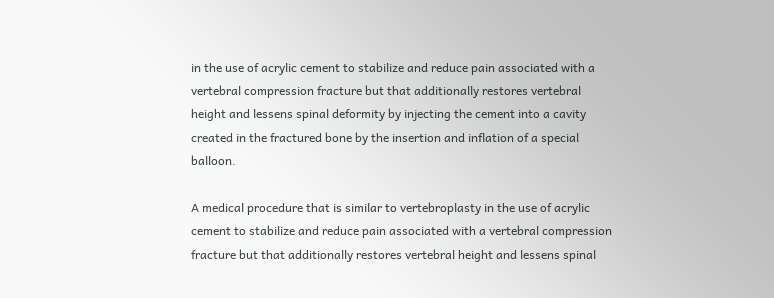in the use of acrylic cement to stabilize and reduce pain associated with a vertebral compression fracture but that additionally restores vertebral height and lessens spinal deformity by injecting the cement into a cavity created in the fractured bone by the insertion and inflation of a special balloon.

A medical procedure that is similar to vertebroplasty in the use of acrylic cement to stabilize and reduce pain associated with a vertebral compression fracture but that additionally restores vertebral height and lessens spinal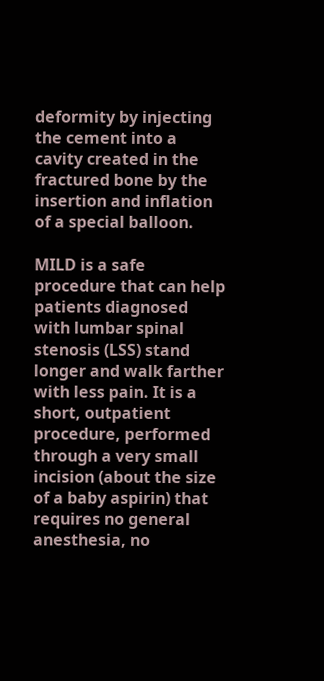deformity by injecting the cement into a cavity created in the fractured bone by the insertion and inflation of a special balloon.

MILD is a safe procedure that can help patients diagnosed with lumbar spinal stenosis (LSS) stand longer and walk farther with less pain. It is a short, outpatient procedure, performed through a very small incision (about the size of a baby aspirin) that requires no general anesthesia, no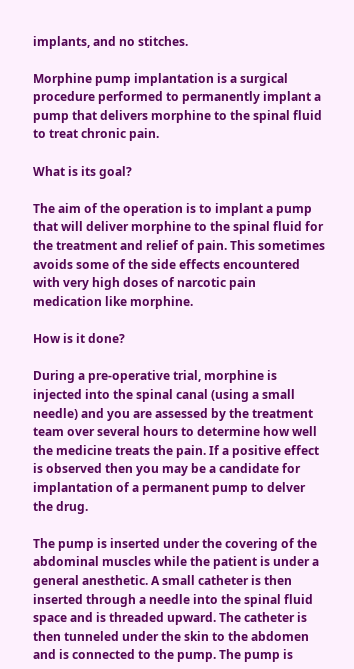implants, and no stitches.

Morphine pump implantation is a surgical procedure performed to permanently implant a pump that delivers morphine to the spinal fluid to treat chronic pain.

What is its goal?

The aim of the operation is to implant a pump that will deliver morphine to the spinal fluid for the treatment and relief of pain. This sometimes avoids some of the side effects encountered with very high doses of narcotic pain medication like morphine.

How is it done?

During a pre-operative trial, morphine is injected into the spinal canal (using a small needle) and you are assessed by the treatment team over several hours to determine how well the medicine treats the pain. If a positive effect is observed then you may be a candidate for implantation of a permanent pump to delver the drug.

The pump is inserted under the covering of the abdominal muscles while the patient is under a general anesthetic. A small catheter is then inserted through a needle into the spinal fluid space and is threaded upward. The catheter is then tunneled under the skin to the abdomen and is connected to the pump. The pump is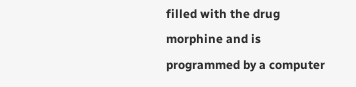filled with the drug morphine and is programmed by a computer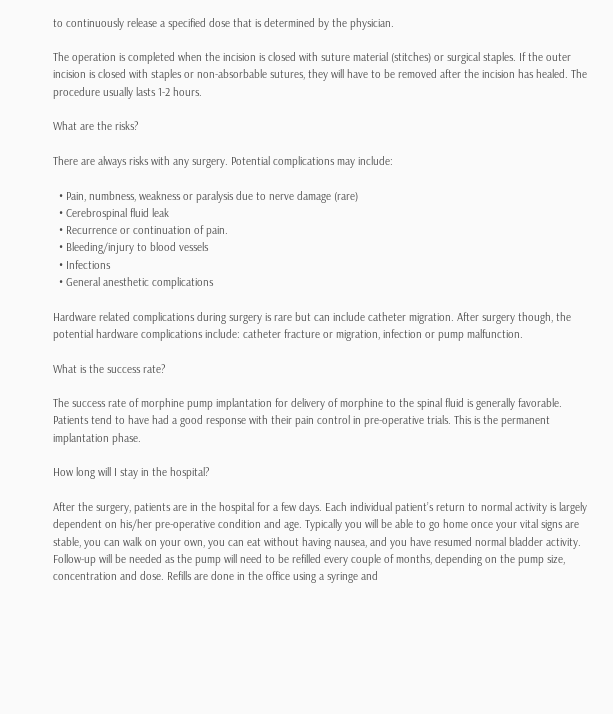to continuously release a specified dose that is determined by the physician.

The operation is completed when the incision is closed with suture material (stitches) or surgical staples. If the outer incision is closed with staples or non-absorbable sutures, they will have to be removed after the incision has healed. The procedure usually lasts 1-2 hours.

What are the risks?

There are always risks with any surgery. Potential complications may include:

  • Pain, numbness, weakness or paralysis due to nerve damage (rare)
  • Cerebrospinal fluid leak
  • Recurrence or continuation of pain.
  • Bleeding/injury to blood vessels
  • Infections
  • General anesthetic complications

Hardware related complications during surgery is rare but can include catheter migration. After surgery though, the potential hardware complications include: catheter fracture or migration, infection or pump malfunction.

What is the success rate?

The success rate of morphine pump implantation for delivery of morphine to the spinal fluid is generally favorable. Patients tend to have had a good response with their pain control in pre-operative trials. This is the permanent implantation phase.

How long will I stay in the hospital?

After the surgery, patients are in the hospital for a few days. Each individual patient’s return to normal activity is largely dependent on his/her pre-operative condition and age. Typically you will be able to go home once your vital signs are stable, you can walk on your own, you can eat without having nausea, and you have resumed normal bladder activity. Follow-up will be needed as the pump will need to be refilled every couple of months, depending on the pump size, concentration and dose. Refills are done in the office using a syringe and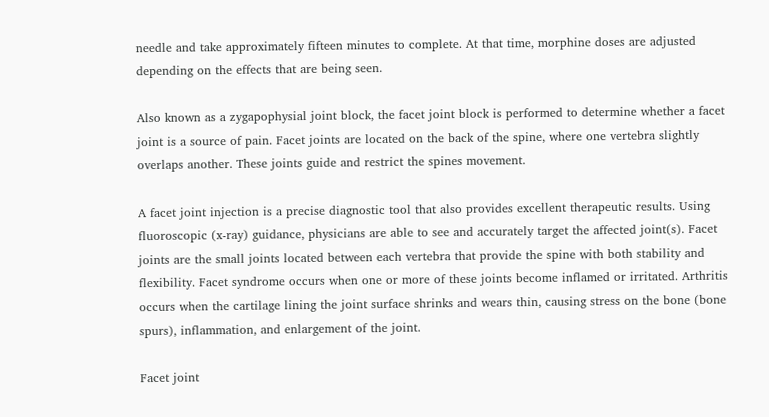needle and take approximately fifteen minutes to complete. At that time, morphine doses are adjusted depending on the effects that are being seen.

Also known as a zygapophysial joint block, the facet joint block is performed to determine whether a facet joint is a source of pain. Facet joints are located on the back of the spine, where one vertebra slightly overlaps another. These joints guide and restrict the spines movement.

A facet joint injection is a precise diagnostic tool that also provides excellent therapeutic results. Using fluoroscopic (x-ray) guidance, physicians are able to see and accurately target the affected joint(s). Facet joints are the small joints located between each vertebra that provide the spine with both stability and flexibility. Facet syndrome occurs when one or more of these joints become inflamed or irritated. Arthritis occurs when the cartilage lining the joint surface shrinks and wears thin, causing stress on the bone (bone spurs), inflammation, and enlargement of the joint.

Facet joint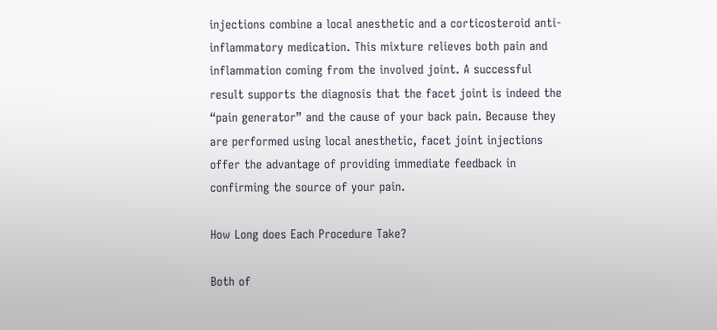injections combine a local anesthetic and a corticosteroid anti-inflammatory medication. This mixture relieves both pain and inflammation coming from the involved joint. A successful result supports the diagnosis that the facet joint is indeed the “pain generator” and the cause of your back pain. Because they are performed using local anesthetic, facet joint injections offer the advantage of providing immediate feedback in confirming the source of your pain.

How Long does Each Procedure Take?

Both of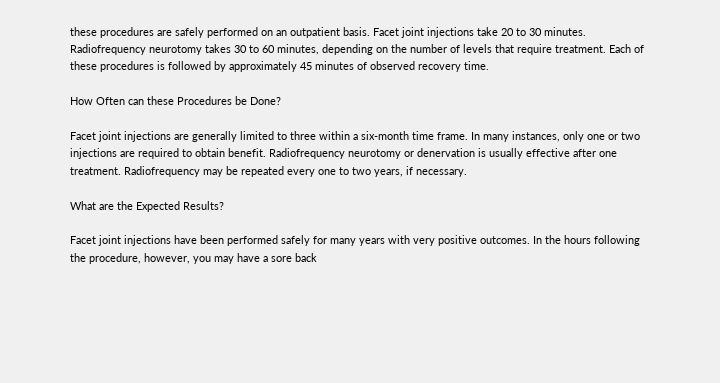these procedures are safely performed on an outpatient basis. Facet joint injections take 20 to 30 minutes. Radiofrequency neurotomy takes 30 to 60 minutes, depending on the number of levels that require treatment. Each of these procedures is followed by approximately 45 minutes of observed recovery time.

How Often can these Procedures be Done?

Facet joint injections are generally limited to three within a six-month time frame. In many instances, only one or two injections are required to obtain benefit. Radiofrequency neurotomy or denervation is usually effective after one treatment. Radiofrequency may be repeated every one to two years, if necessary.

What are the Expected Results?

Facet joint injections have been performed safely for many years with very positive outcomes. In the hours following the procedure, however, you may have a sore back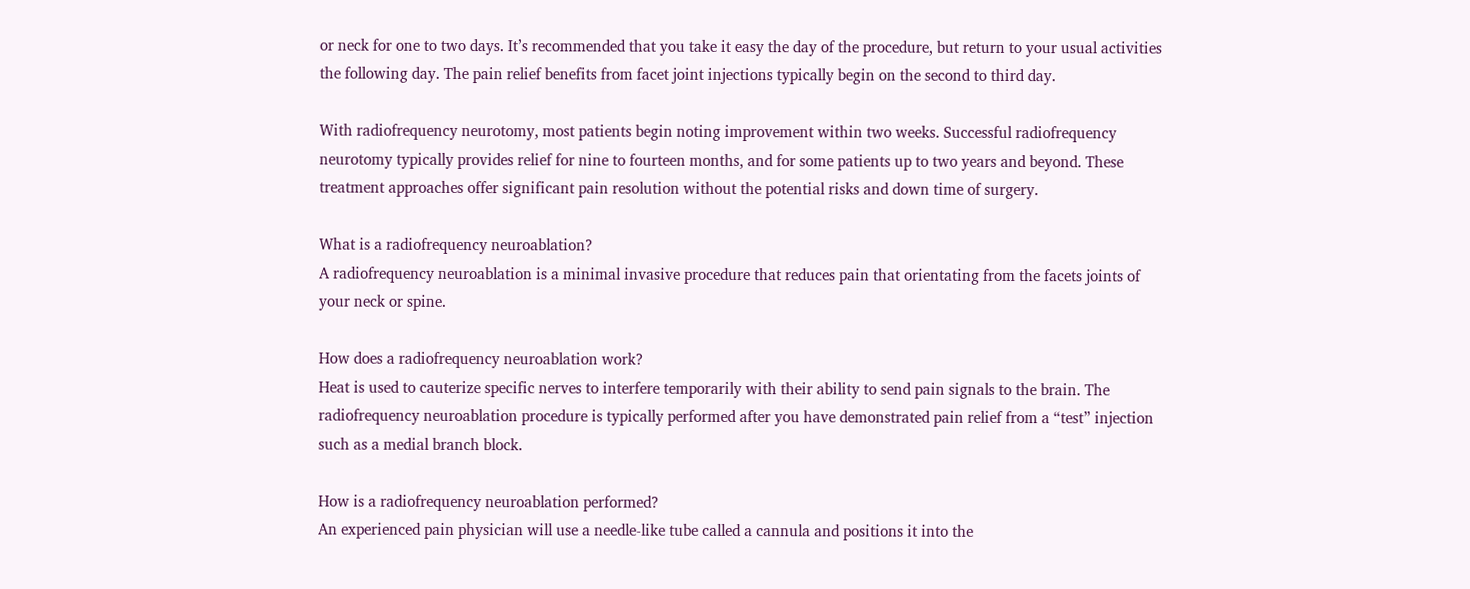or neck for one to two days. It’s recommended that you take it easy the day of the procedure, but return to your usual activities the following day. The pain relief benefits from facet joint injections typically begin on the second to third day.

With radiofrequency neurotomy, most patients begin noting improvement within two weeks. Successful radiofrequency neurotomy typically provides relief for nine to fourteen months, and for some patients up to two years and beyond. These treatment approaches offer significant pain resolution without the potential risks and down time of surgery.

What is a radiofrequency neuroablation?
A radiofrequency neuroablation is a minimal invasive procedure that reduces pain that orientating from the facets joints of your neck or spine.

How does a radiofrequency neuroablation work?
Heat is used to cauterize specific nerves to interfere temporarily with their ability to send pain signals to the brain. The radiofrequency neuroablation procedure is typically performed after you have demonstrated pain relief from a “test” injection such as a medial branch block.

How is a radiofrequency neuroablation performed?
An experienced pain physician will use a needle-like tube called a cannula and positions it into the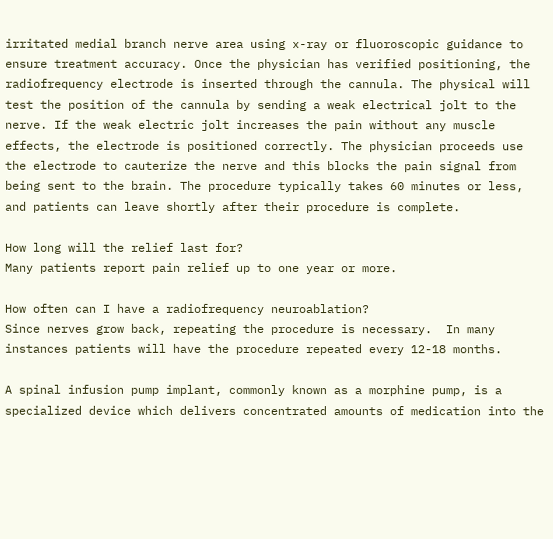irritated medial branch nerve area using x-ray or fluoroscopic guidance to ensure treatment accuracy. Once the physician has verified positioning, the radiofrequency electrode is inserted through the cannula. The physical will test the position of the cannula by sending a weak electrical jolt to the nerve. If the weak electric jolt increases the pain without any muscle effects, the electrode is positioned correctly. The physician proceeds use the electrode to cauterize the nerve and this blocks the pain signal from being sent to the brain. The procedure typically takes 60 minutes or less, and patients can leave shortly after their procedure is complete.

How long will the relief last for?
Many patients report pain relief up to one year or more.

How often can I have a radiofrequency neuroablation?
Since nerves grow back, repeating the procedure is necessary.  In many instances patients will have the procedure repeated every 12-18 months.

A spinal infusion pump implant, commonly known as a morphine pump, is a specialized device which delivers concentrated amounts of medication into the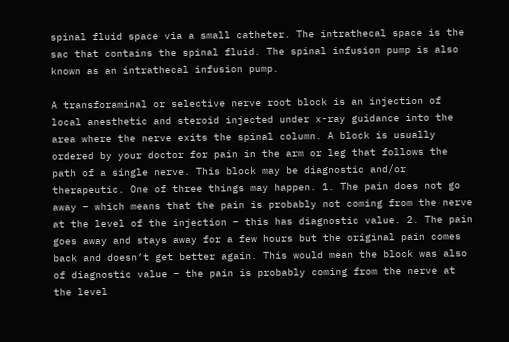spinal fluid space via a small catheter. The intrathecal space is the sac that contains the spinal fluid. The spinal infusion pump is also known as an intrathecal infusion pump.

A transforaminal or selective nerve root block is an injection of local anesthetic and steroid injected under x-ray guidance into the area where the nerve exits the spinal column. A block is usually ordered by your doctor for pain in the arm or leg that follows the path of a single nerve. This block may be diagnostic and/or therapeutic. One of three things may happen. 1. The pain does not go away – which means that the pain is probably not coming from the nerve at the level of the injection – this has diagnostic value. 2. The pain goes away and stays away for a few hours but the original pain comes back and doesn’t get better again. This would mean the block was also of diagnostic value – the pain is probably coming from the nerve at the level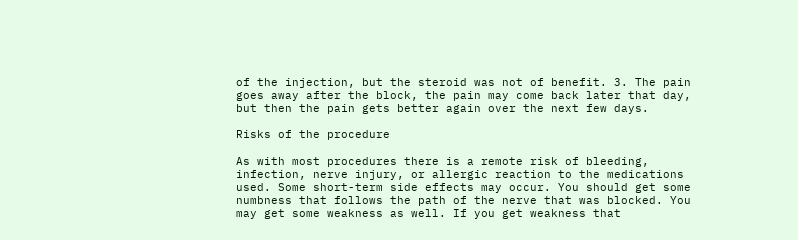of the injection, but the steroid was not of benefit. 3. The pain goes away after the block, the pain may come back later that day, but then the pain gets better again over the next few days.

Risks of the procedure

As with most procedures there is a remote risk of bleeding, infection, nerve injury, or allergic reaction to the medications used. Some short-term side effects may occur. You should get some numbness that follows the path of the nerve that was blocked. You may get some weakness as well. If you get weakness that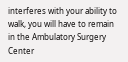interferes with your ability to walk, you will have to remain in the Ambulatory Surgery Center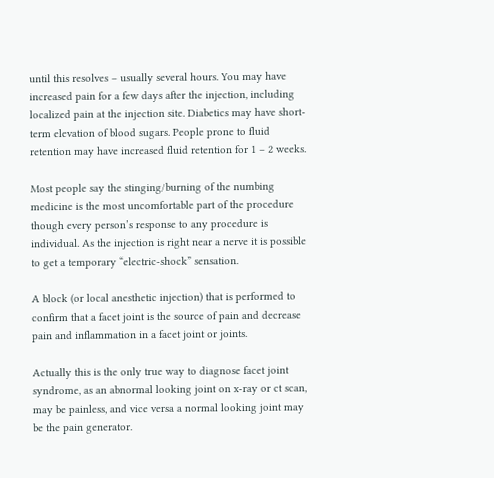until this resolves – usually several hours. You may have increased pain for a few days after the injection, including localized pain at the injection site. Diabetics may have short-term elevation of blood sugars. People prone to fluid retention may have increased fluid retention for 1 – 2 weeks.

Most people say the stinging/burning of the numbing medicine is the most uncomfortable part of the procedure though every person’s response to any procedure is individual. As the injection is right near a nerve it is possible to get a temporary “electric-shock” sensation.

A block (or local anesthetic injection) that is performed to confirm that a facet joint is the source of pain and decrease pain and inflammation in a facet joint or joints.

Actually this is the only true way to diagnose facet joint syndrome, as an abnormal looking joint on x-ray or ct scan, may be painless, and vice versa a normal looking joint may be the pain generator.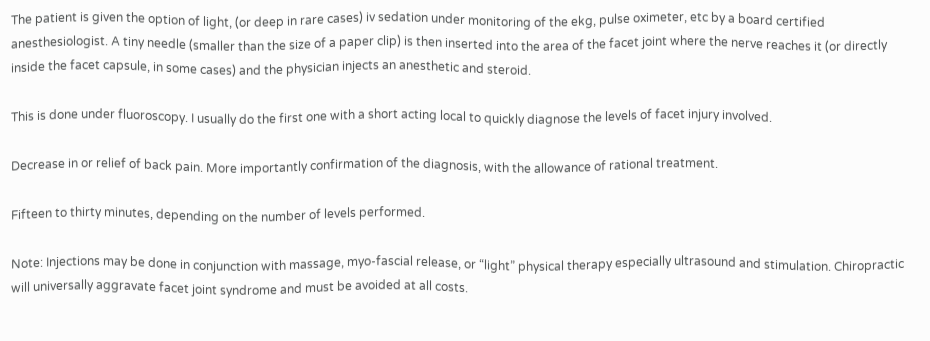The patient is given the option of light, (or deep in rare cases) iv sedation under monitoring of the ekg, pulse oximeter, etc by a board certified anesthesiologist. A tiny needle (smaller than the size of a paper clip) is then inserted into the area of the facet joint where the nerve reaches it (or directly inside the facet capsule, in some cases) and the physician injects an anesthetic and steroid.

This is done under fluoroscopy. I usually do the first one with a short acting local to quickly diagnose the levels of facet injury involved.

Decrease in or relief of back pain. More importantly confirmation of the diagnosis, with the allowance of rational treatment.

Fifteen to thirty minutes, depending on the number of levels performed.

Note: Injections may be done in conjunction with massage, myo-fascial release, or “light” physical therapy especially ultrasound and stimulation. Chiropractic will universally aggravate facet joint syndrome and must be avoided at all costs.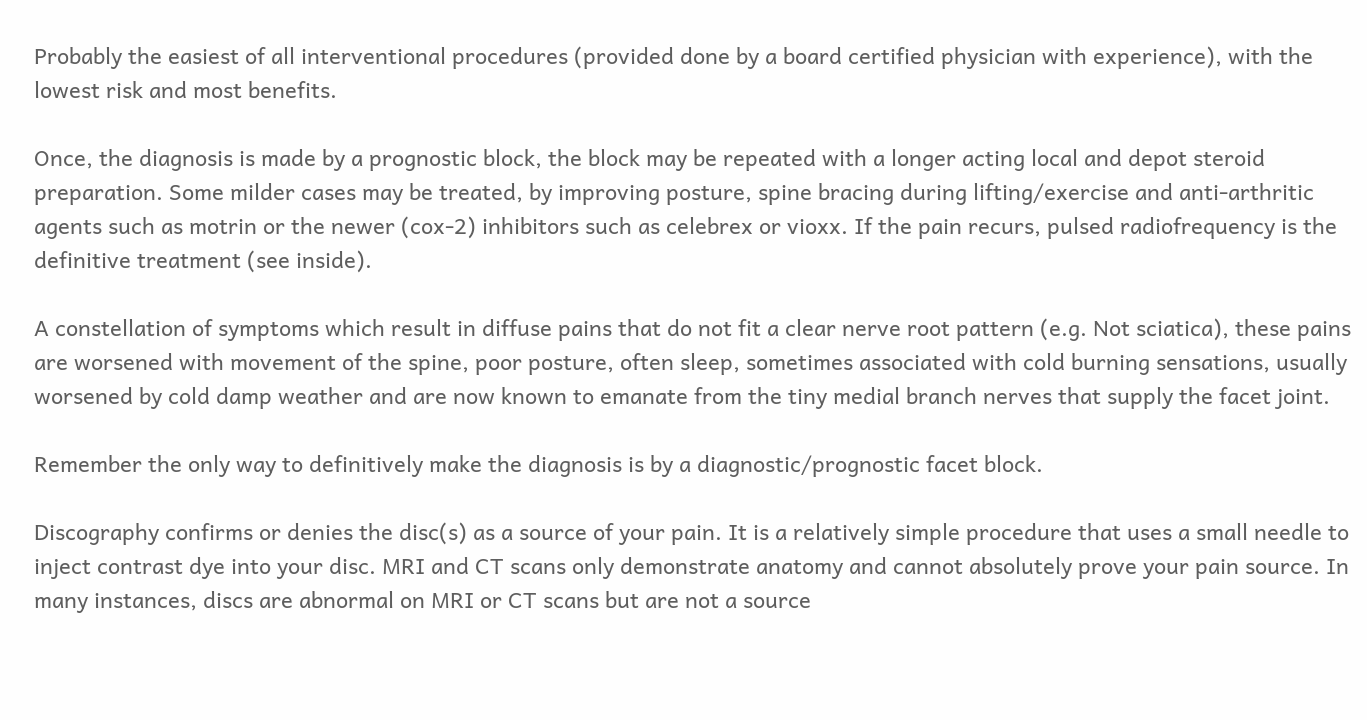Probably the easiest of all interventional procedures (provided done by a board certified physician with experience), with the lowest risk and most benefits.

Once, the diagnosis is made by a prognostic block, the block may be repeated with a longer acting local and depot steroid preparation. Some milder cases may be treated, by improving posture, spine bracing during lifting/exercise and anti-arthritic agents such as motrin or the newer (cox-2) inhibitors such as celebrex or vioxx. If the pain recurs, pulsed radiofrequency is the definitive treatment (see inside).

A constellation of symptoms which result in diffuse pains that do not fit a clear nerve root pattern (e.g. Not sciatica), these pains are worsened with movement of the spine, poor posture, often sleep, sometimes associated with cold burning sensations, usually worsened by cold damp weather and are now known to emanate from the tiny medial branch nerves that supply the facet joint.

Remember the only way to definitively make the diagnosis is by a diagnostic/prognostic facet block.

Discography confirms or denies the disc(s) as a source of your pain. It is a relatively simple procedure that uses a small needle to inject contrast dye into your disc. MRI and CT scans only demonstrate anatomy and cannot absolutely prove your pain source. In many instances, discs are abnormal on MRI or CT scans but are not a source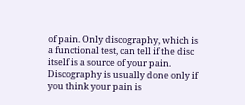of pain. Only discography, which is a functional test, can tell if the disc itself is a source of your pain. Discography is usually done only if you think your pain is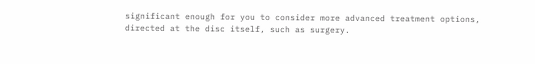significant enough for you to consider more advanced treatment options, directed at the disc itself, such as surgery.